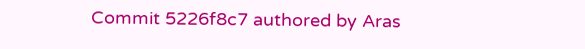Commit 5226f8c7 authored by Aras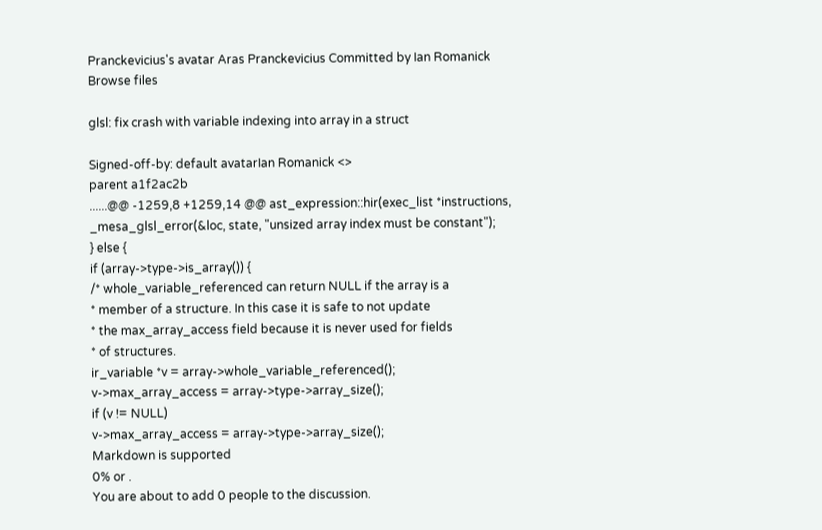Pranckevicius's avatar Aras Pranckevicius Committed by Ian Romanick
Browse files

glsl: fix crash with variable indexing into array in a struct

Signed-off-by: default avatarIan Romanick <>
parent a1f2ac2b
......@@ -1259,8 +1259,14 @@ ast_expression::hir(exec_list *instructions,
_mesa_glsl_error(&loc, state, "unsized array index must be constant");
} else {
if (array->type->is_array()) {
/* whole_variable_referenced can return NULL if the array is a
* member of a structure. In this case it is safe to not update
* the max_array_access field because it is never used for fields
* of structures.
ir_variable *v = array->whole_variable_referenced();
v->max_array_access = array->type->array_size();
if (v != NULL)
v->max_array_access = array->type->array_size();
Markdown is supported
0% or .
You are about to add 0 people to the discussion.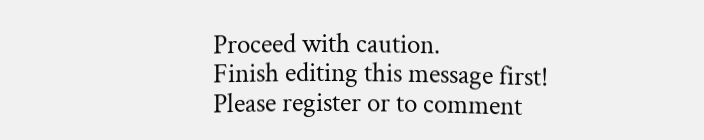Proceed with caution.
Finish editing this message first!
Please register or to comment